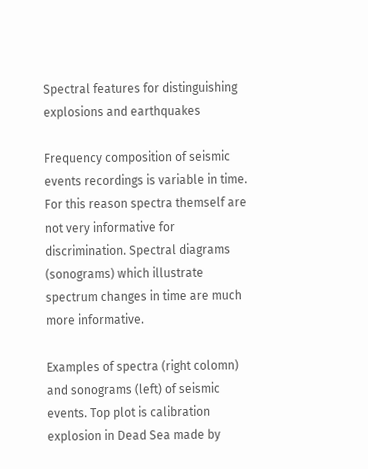Spectral features for distinguishing explosions and earthquakes

Frequency composition of seismic events recordings is variable in time. For this reason spectra themself are not very informative for discrimination. Spectral diagrams (sonograms) which illustrate spectrum changes in time are much more informative.

Examples of spectra (right colomn) and sonograms (left) of seismic events. Top plot is calibration explosion in Dead Sea made by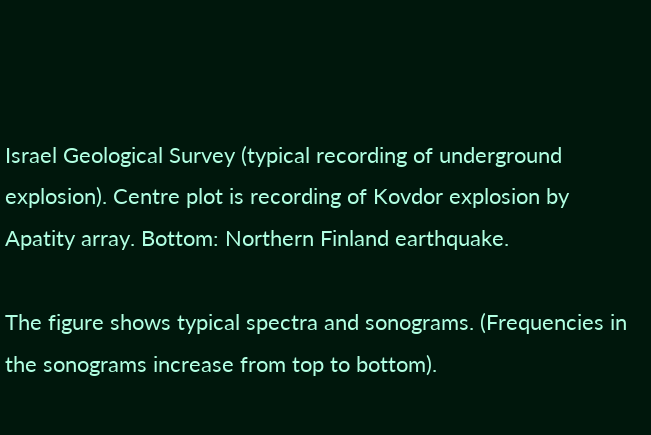Israel Geological Survey (typical recording of underground explosion). Centre plot is recording of Kovdor explosion by Apatity array. Bottom: Northern Finland earthquake.

The figure shows typical spectra and sonograms. (Frequencies in the sonograms increase from top to bottom).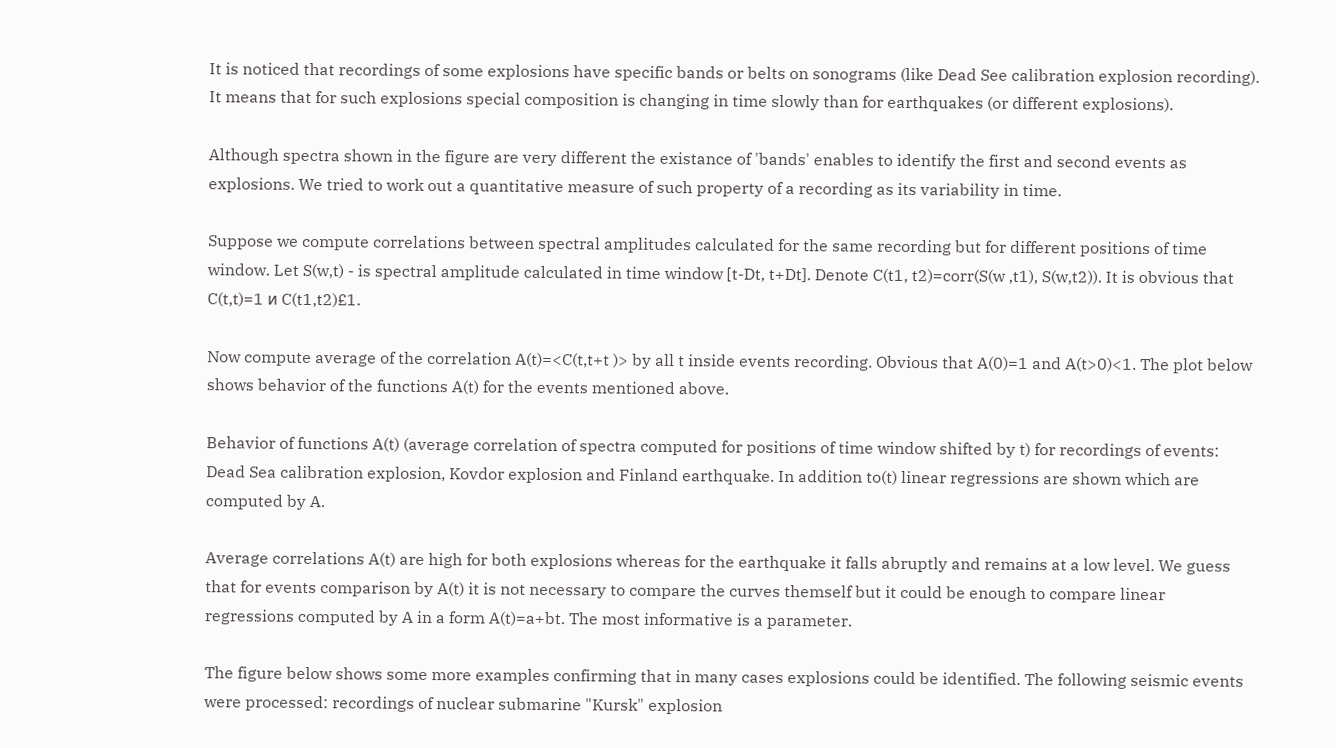It is noticed that recordings of some explosions have specific bands or belts on sonograms (like Dead See calibration explosion recording). It means that for such explosions special composition is changing in time slowly than for earthquakes (or different explosions).

Although spectra shown in the figure are very different the existance of 'bands' enables to identify the first and second events as explosions. We tried to work out a quantitative measure of such property of a recording as its variability in time.

Suppose we compute correlations between spectral amplitudes calculated for the same recording but for different positions of time window. Let S(w,t) - is spectral amplitude calculated in time window [t-Dt, t+Dt]. Denote C(t1, t2)=corr(S(w ,t1), S(w,t2)). It is obvious that C(t,t)=1 и C(t1,t2)£1.

Now compute average of the correlation A(t)=<C(t,t+t )> by all t inside events recording. Obvious that A(0)=1 and A(t>0)<1. The plot below shows behavior of the functions A(t) for the events mentioned above.

Behavior of functions A(t) (average correlation of spectra computed for positions of time window shifted by t) for recordings of events: Dead Sea calibration explosion, Kovdor explosion and Finland earthquake. In addition to(t) linear regressions are shown which are computed by A.

Average correlations A(t) are high for both explosions whereas for the earthquake it falls abruptly and remains at a low level. We guess that for events comparison by A(t) it is not necessary to compare the curves themself but it could be enough to compare linear regressions computed by A in a form A(t)=a+bt. The most informative is a parameter.

The figure below shows some more examples confirming that in many cases explosions could be identified. The following seismic events were processed: recordings of nuclear submarine "Kursk" explosion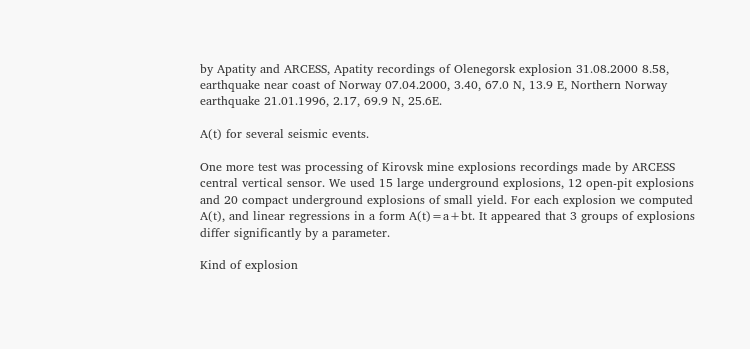by Apatity and ARCESS, Apatity recordings of Olenegorsk explosion 31.08.2000 8.58, earthquake near coast of Norway 07.04.2000, 3.40, 67.0 N, 13.9 E, Northern Norway earthquake 21.01.1996, 2.17, 69.9 N, 25.6E.

A(t) for several seismic events.

One more test was processing of Kirovsk mine explosions recordings made by ARCESS central vertical sensor. We used 15 large underground explosions, 12 open-pit explosions and 20 compact underground explosions of small yield. For each explosion we computed A(t), and linear regressions in a form A(t)=a+bt. It appeared that 3 groups of explosions differ significantly by a parameter.

Kind of explosion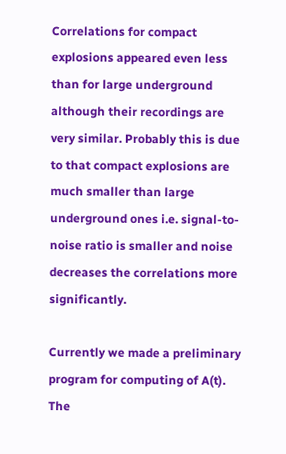Correlations for compact explosions appeared even less than for large underground although their recordings are very similar. Probably this is due to that compact explosions are much smaller than large underground ones i.e. signal-to-noise ratio is smaller and noise decreases the correlations more significantly.

Currently we made a preliminary program for computing of A(t). The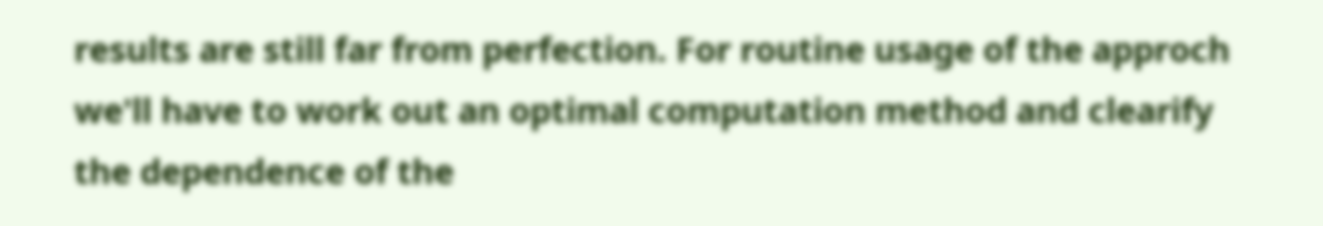results are still far from perfection. For routine usage of the approch we'll have to work out an optimal computation method and clearify the dependence of the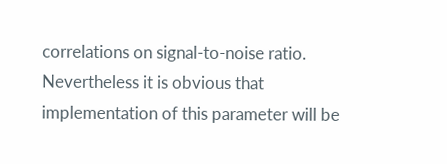correlations on signal-to-noise ratio. Nevertheless it is obvious that implementation of this parameter will be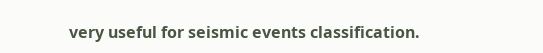very useful for seismic events classification.